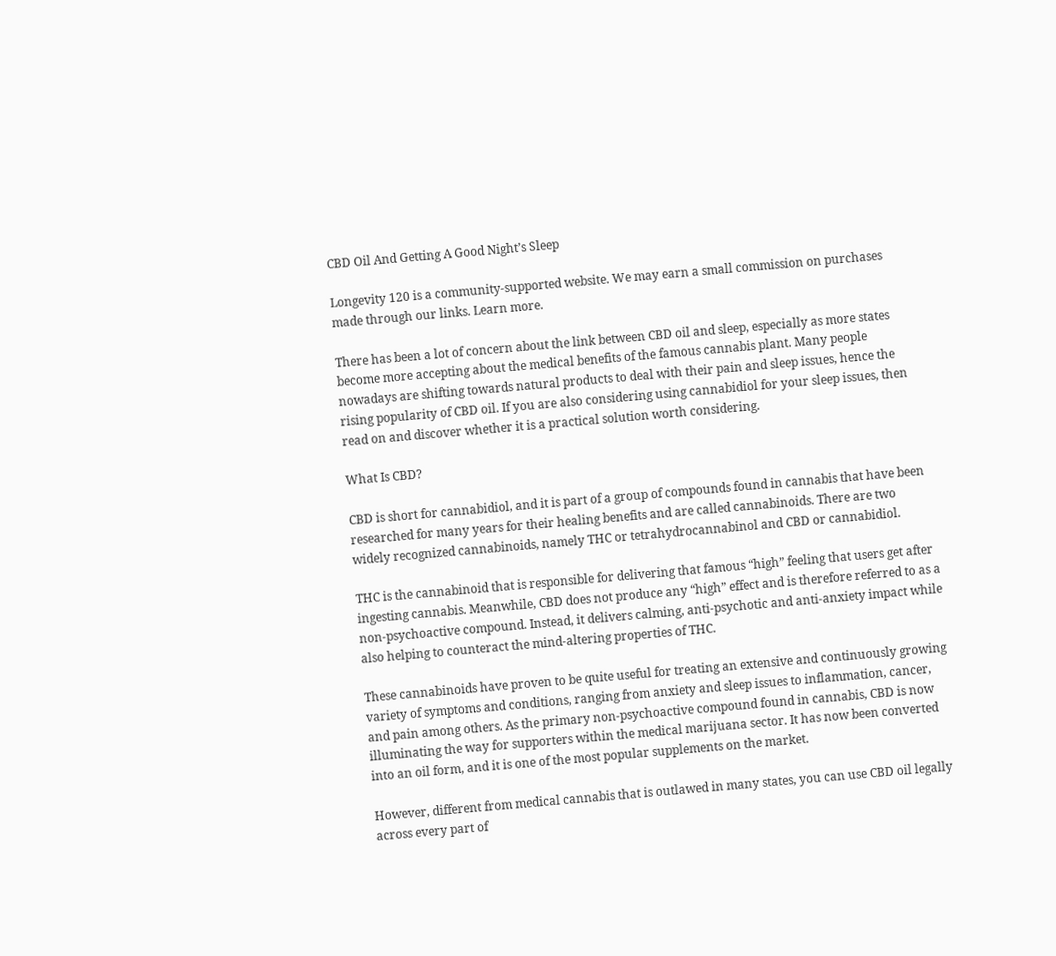CBD Oil And Getting A Good Night’s Sleep

Longevity 120 is a community-supported website. We may earn a small commission on purchases made through our links. Learn more.

There has been a lot of concern about the link between CBD oil and sleep, especially as more states become more accepting about the medical benefits of the famous cannabis plant. Many people nowadays are shifting towards natural products to deal with their pain and sleep issues, hence the rising popularity of CBD oil. If you are also considering using cannabidiol for your sleep issues, then read on and discover whether it is a practical solution worth considering.

What Is CBD?

CBD is short for cannabidiol, and it is part of a group of compounds found in cannabis that have been researched for many years for their healing benefits and are called cannabinoids. There are two widely recognized cannabinoids, namely THC or tetrahydrocannabinol and CBD or cannabidiol.

THC is the cannabinoid that is responsible for delivering that famous “high” feeling that users get after ingesting cannabis. Meanwhile, CBD does not produce any “high” effect and is therefore referred to as a non-psychoactive compound. Instead, it delivers calming, anti-psychotic and anti-anxiety impact while also helping to counteract the mind-altering properties of THC.

These cannabinoids have proven to be quite useful for treating an extensive and continuously growing variety of symptoms and conditions, ranging from anxiety and sleep issues to inflammation, cancer, and pain among others. As the primary non-psychoactive compound found in cannabis, CBD is now illuminating the way for supporters within the medical marijuana sector. It has now been converted into an oil form, and it is one of the most popular supplements on the market.

However, different from medical cannabis that is outlawed in many states, you can use CBD oil legally across every part of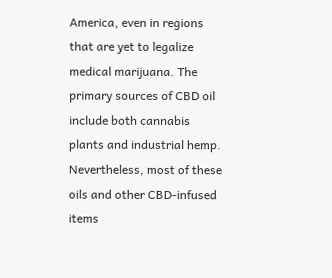America, even in regions that are yet to legalize medical marijuana. The primary sources of CBD oil include both cannabis plants and industrial hemp. Nevertheless, most of these oils and other CBD-infused items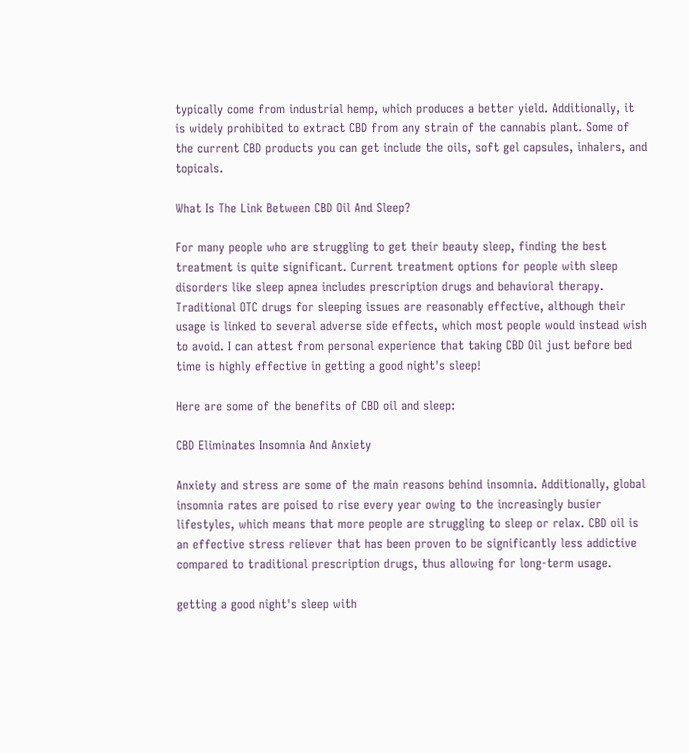typically come from industrial hemp, which produces a better yield. Additionally, it is widely prohibited to extract CBD from any strain of the cannabis plant. Some of the current CBD products you can get include the oils, soft gel capsules, inhalers, and topicals.

What Is The Link Between CBD Oil And Sleep?

For many people who are struggling to get their beauty sleep, finding the best treatment is quite significant. Current treatment options for people with sleep disorders like sleep apnea includes prescription drugs and behavioral therapy. Traditional OTC drugs for sleeping issues are reasonably effective, although their usage is linked to several adverse side effects, which most people would instead wish to avoid. I can attest from personal experience that taking CBD Oil just before bed time is highly effective in getting a good night's sleep!

Here are some of the benefits of CBD oil and sleep:

CBD Eliminates Insomnia And Anxiety

Anxiety and stress are some of the main reasons behind insomnia. Additionally, global insomnia rates are poised to rise every year owing to the increasingly busier lifestyles, which means that more people are struggling to sleep or relax. CBD oil is an effective stress reliever that has been proven to be significantly less addictive compared to traditional prescription drugs, thus allowing for long-term usage.

getting a good night's sleep with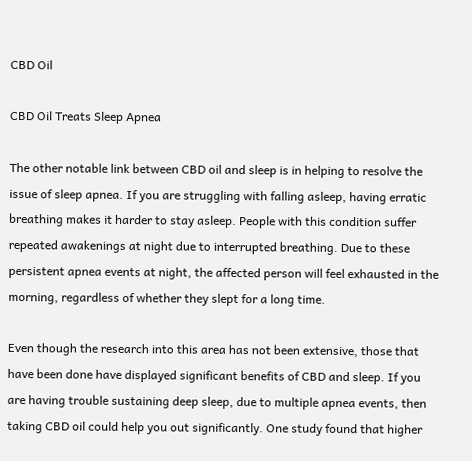CBD Oil

CBD Oil Treats Sleep Apnea

The other notable link between CBD oil and sleep is in helping to resolve the issue of sleep apnea. If you are struggling with falling asleep, having erratic breathing makes it harder to stay asleep. People with this condition suffer repeated awakenings at night due to interrupted breathing. Due to these persistent apnea events at night, the affected person will feel exhausted in the morning, regardless of whether they slept for a long time.

Even though the research into this area has not been extensive, those that have been done have displayed significant benefits of CBD and sleep. If you are having trouble sustaining deep sleep, due to multiple apnea events, then taking CBD oil could help you out significantly. One study found that higher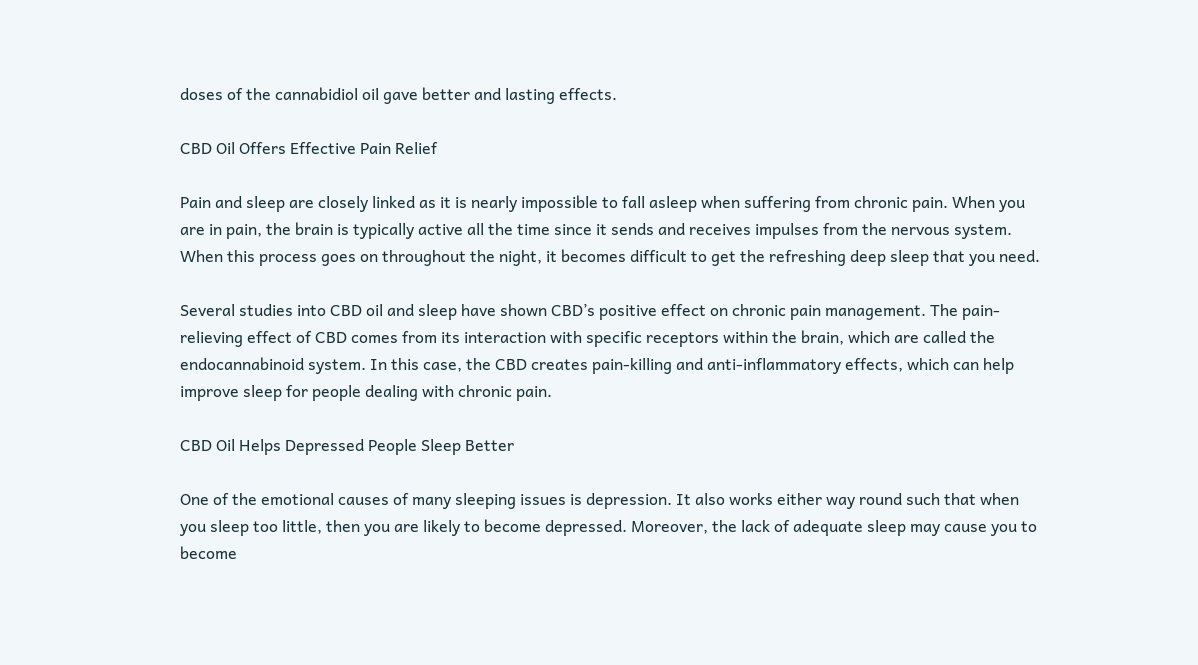doses of the cannabidiol oil gave better and lasting effects.

CBD Oil Offers Effective Pain Relief

Pain and sleep are closely linked as it is nearly impossible to fall asleep when suffering from chronic pain. When you are in pain, the brain is typically active all the time since it sends and receives impulses from the nervous system. When this process goes on throughout the night, it becomes difficult to get the refreshing deep sleep that you need.

Several studies into CBD oil and sleep have shown CBD’s positive effect on chronic pain management. The pain-relieving effect of CBD comes from its interaction with specific receptors within the brain, which are called the endocannabinoid system. In this case, the CBD creates pain-killing and anti-inflammatory effects, which can help improve sleep for people dealing with chronic pain.

CBD Oil Helps Depressed People Sleep Better

One of the emotional causes of many sleeping issues is depression. It also works either way round such that when you sleep too little, then you are likely to become depressed. Moreover, the lack of adequate sleep may cause you to become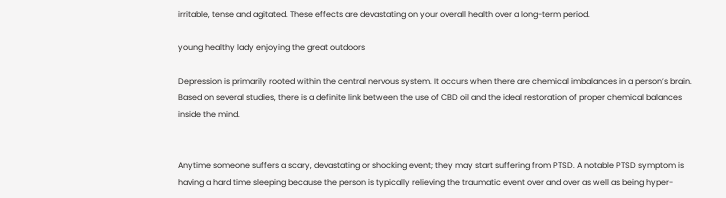irritable, tense and agitated. These effects are devastating on your overall health over a long-term period.

young healthy lady enjoying the great outdoors

Depression is primarily rooted within the central nervous system. It occurs when there are chemical imbalances in a person’s brain. Based on several studies, there is a definite link between the use of CBD oil and the ideal restoration of proper chemical balances inside the mind.


Anytime someone suffers a scary, devastating or shocking event; they may start suffering from PTSD. A notable PTSD symptom is having a hard time sleeping because the person is typically relieving the traumatic event over and over as well as being hyper-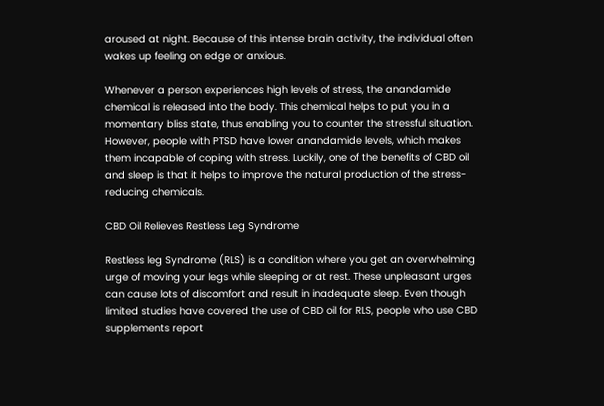aroused at night. Because of this intense brain activity, the individual often wakes up feeling on edge or anxious.

Whenever a person experiences high levels of stress, the anandamide chemical is released into the body. This chemical helps to put you in a momentary bliss state, thus enabling you to counter the stressful situation. However, people with PTSD have lower anandamide levels, which makes them incapable of coping with stress. Luckily, one of the benefits of CBD oil and sleep is that it helps to improve the natural production of the stress-reducing chemicals.

CBD Oil Relieves Restless Leg Syndrome

Restless leg Syndrome (RLS) is a condition where you get an overwhelming urge of moving your legs while sleeping or at rest. These unpleasant urges can cause lots of discomfort and result in inadequate sleep. Even though limited studies have covered the use of CBD oil for RLS, people who use CBD supplements report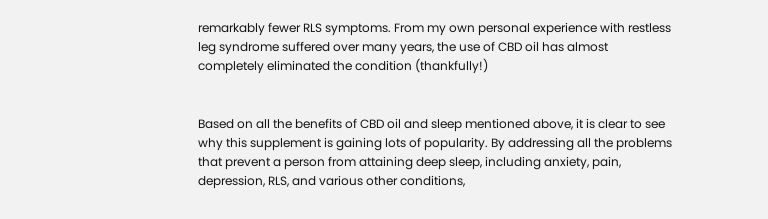remarkably fewer RLS symptoms. From my own personal experience with restless leg syndrome suffered over many years, the use of CBD oil has almost completely eliminated the condition (thankfully!)


Based on all the benefits of CBD oil and sleep mentioned above, it is clear to see why this supplement is gaining lots of popularity. By addressing all the problems that prevent a person from attaining deep sleep, including anxiety, pain, depression, RLS, and various other conditions,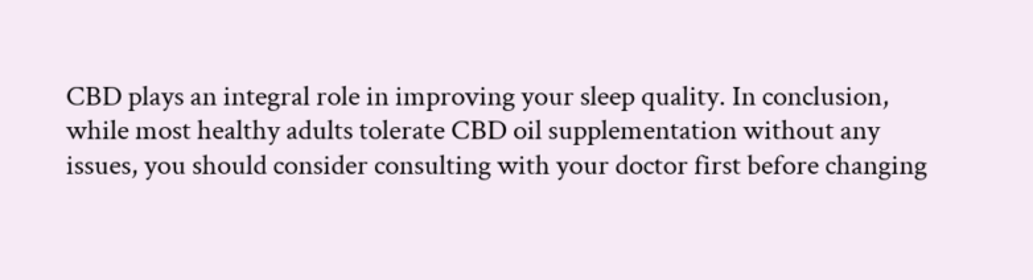CBD plays an integral role in improving your sleep quality. In conclusion, while most healthy adults tolerate CBD oil supplementation without any issues, you should consider consulting with your doctor first before changing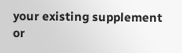your existing supplement or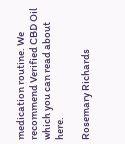medication routine. We recommend Verified CBD Oil which you can read about here.

Rosemary Richards